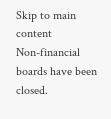Skip to main content
Non-financial boards have been closed.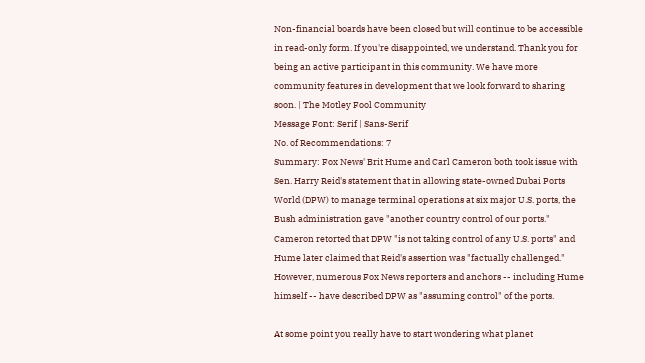Non-financial boards have been closed but will continue to be accessible in read-only form. If you're disappointed, we understand. Thank you for being an active participant in this community. We have more community features in development that we look forward to sharing soon. | The Motley Fool Community
Message Font: Serif | Sans-Serif
No. of Recommendations: 7
Summary: Fox News' Brit Hume and Carl Cameron both took issue with Sen. Harry Reid's statement that in allowing state-owned Dubai Ports World (DPW) to manage terminal operations at six major U.S. ports, the Bush administration gave "another country control of our ports." Cameron retorted that DPW "is not taking control of any U.S. ports" and Hume later claimed that Reid's assertion was "factually challenged." However, numerous Fox News reporters and anchors -- including Hume himself -- have described DPW as "assuming control" of the ports.

At some point you really have to start wondering what planet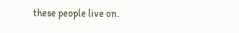these people live on.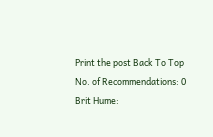Print the post Back To Top
No. of Recommendations: 0
Brit Hume: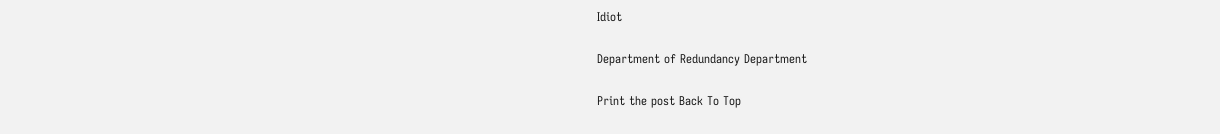Idiot

Department of Redundancy Department

Print the post Back To Top